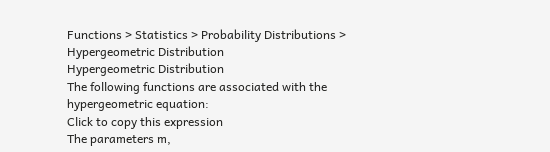Functions > Statistics > Probability Distributions > Hypergeometric Distribution
Hypergeometric Distribution
The following functions are associated with the hypergeometric equation:
Click to copy this expression
The parameters m,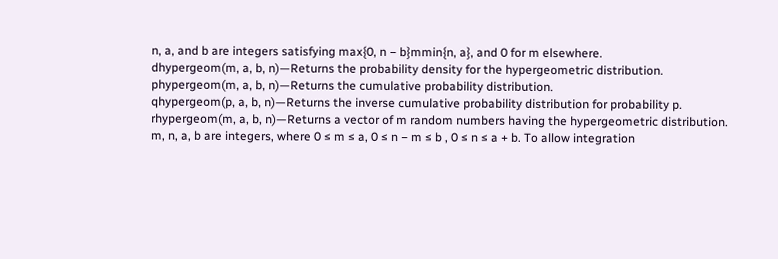n, a, and b are integers satisfying max{0, n − b}mmin{n, a}, and 0 for m elsewhere.
dhypergeom(m, a, b, n)—Returns the probability density for the hypergeometric distribution.
phypergeom(m, a, b, n)—Returns the cumulative probability distribution.
qhypergeom(p, a, b, n)—Returns the inverse cumulative probability distribution for probability p.
rhypergeom(m, a, b, n)—Returns a vector of m random numbers having the hypergeometric distribution.
m, n, a, b are integers, where 0 ≤ m ≤ a, 0 ≤ n − m ≤ b , 0 ≤ n ≤ a + b. To allow integration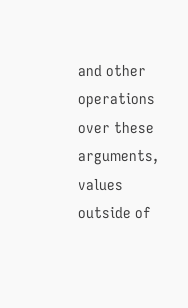and other operations over these arguments, values outside of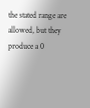the stated range are allowed, but they produce a 0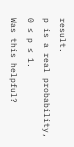result.
p is a real probability, 0 ≤ p ≤ 1.
Was this helpful?